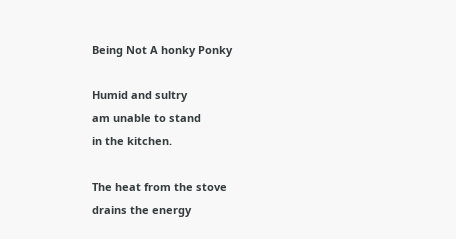Being Not A honky Ponky

Humid and sultry
am unable to stand
in the kitchen.

The heat from the stove
drains the energy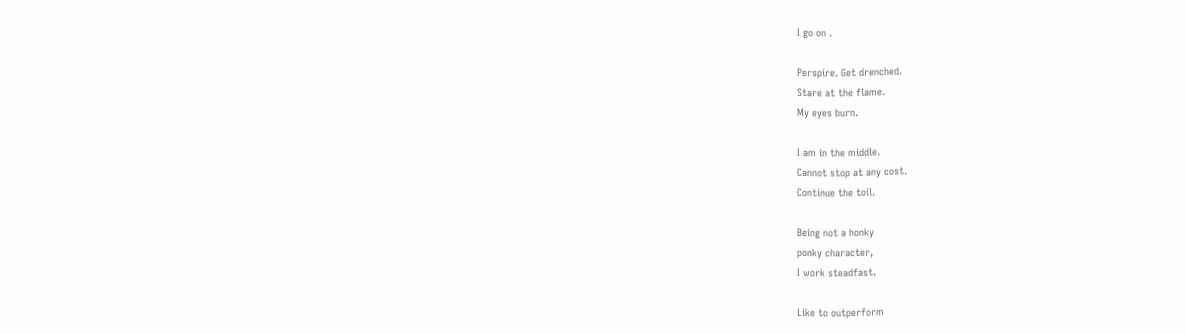I go on .

Perspire. Get drenched.
Stare at the flame.
My eyes burn.

I am in the middle.
Cannot stop at any cost.
Continue the toil.

Being not a honky
ponky character,
I work steadfast.

Like to outperform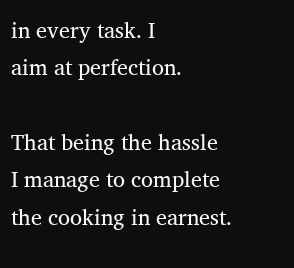in every task. I
aim at perfection.

That being the hassle
I manage to complete
the cooking in earnest.